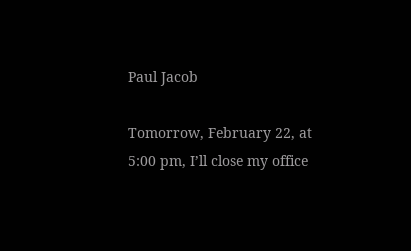Paul Jacob

Tomorrow, February 22, at 5:00 pm, I’ll close my office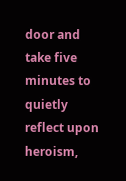door and take five minutes to quietly reflect upon heroism,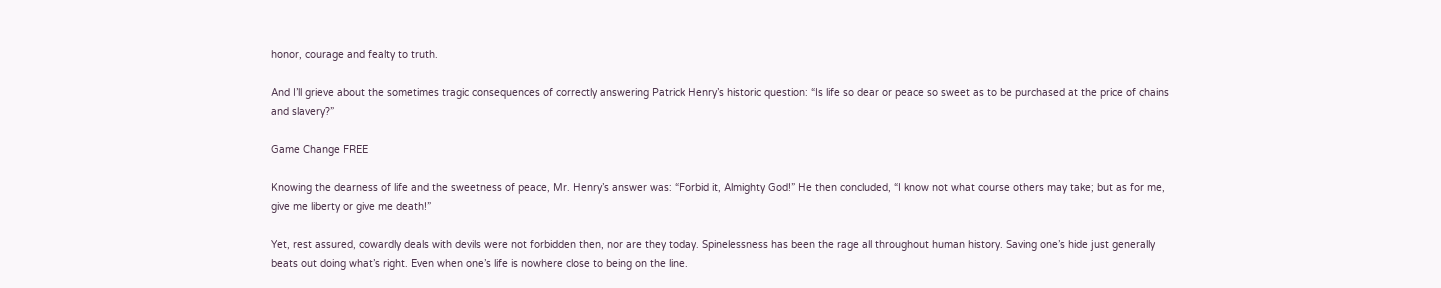honor, courage and fealty to truth.

And I’ll grieve about the sometimes tragic consequences of correctly answering Patrick Henry’s historic question: “Is life so dear or peace so sweet as to be purchased at the price of chains and slavery?”

Game Change FREE

Knowing the dearness of life and the sweetness of peace, Mr. Henry’s answer was: “Forbid it, Almighty God!” He then concluded, “I know not what course others may take; but as for me, give me liberty or give me death!”

Yet, rest assured, cowardly deals with devils were not forbidden then, nor are they today. Spinelessness has been the rage all throughout human history. Saving one’s hide just generally beats out doing what’s right. Even when one’s life is nowhere close to being on the line.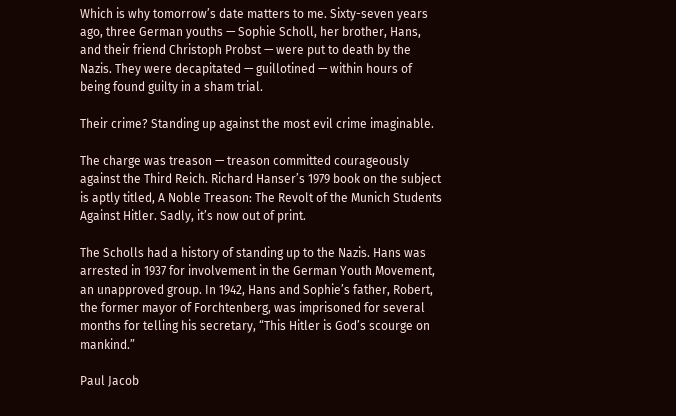Which is why tomorrow’s date matters to me. Sixty-seven years ago, three German youths — Sophie Scholl, her brother, Hans, and their friend Christoph Probst — were put to death by the Nazis. They were decapitated — guillotined — within hours of being found guilty in a sham trial.

Their crime? Standing up against the most evil crime imaginable.

The charge was treason — treason committed courageously against the Third Reich. Richard Hanser’s 1979 book on the subject is aptly titled, A Noble Treason: The Revolt of the Munich Students Against Hitler. Sadly, it’s now out of print.

The Scholls had a history of standing up to the Nazis. Hans was arrested in 1937 for involvement in the German Youth Movement, an unapproved group. In 1942, Hans and Sophie’s father, Robert, the former mayor of Forchtenberg, was imprisoned for several months for telling his secretary, “This Hitler is God’s scourge on mankind.”

Paul Jacob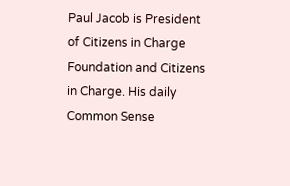Paul Jacob is President of Citizens in Charge Foundation and Citizens in Charge. His daily Common Sense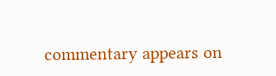commentary appears on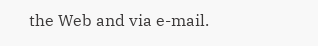the Web and via e-mail.